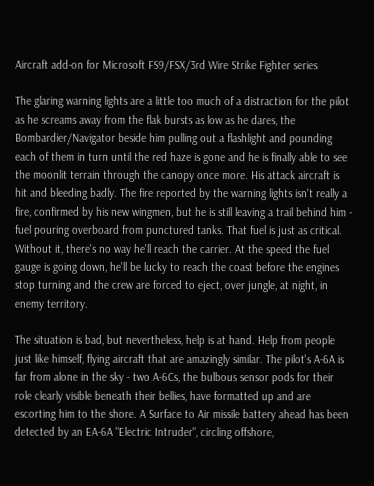Aircraft add-on for Microsoft FS9/FSX/3rd Wire Strike Fighter series

The glaring warning lights are a little too much of a distraction for the pilot as he screams away from the flak bursts as low as he dares, the Bombardier/Navigator beside him pulling out a flashlight and pounding each of them in turn until the red haze is gone and he is finally able to see the moonlit terrain through the canopy once more. His attack aircraft is hit and bleeding badly. The fire reported by the warning lights isn't really a fire, confirmed by his new wingmen, but he is still leaving a trail behind him - fuel pouring overboard from punctured tanks. That fuel is just as critical. Without it, there's no way he'll reach the carrier. At the speed the fuel gauge is going down, he'll be lucky to reach the coast before the engines stop turning and the crew are forced to eject, over jungle, at night, in enemy territory.

The situation is bad, but nevertheless, help is at hand. Help from people just like himself, flying aircraft that are amazingly similar. The pilot's A-6A is far from alone in the sky - two A-6Cs, the bulbous sensor pods for their role clearly visible beneath their bellies, have formatted up and are escorting him to the shore. A Surface to Air missile battery ahead has been detected by an EA-6A "Electric Intruder", circling offshore,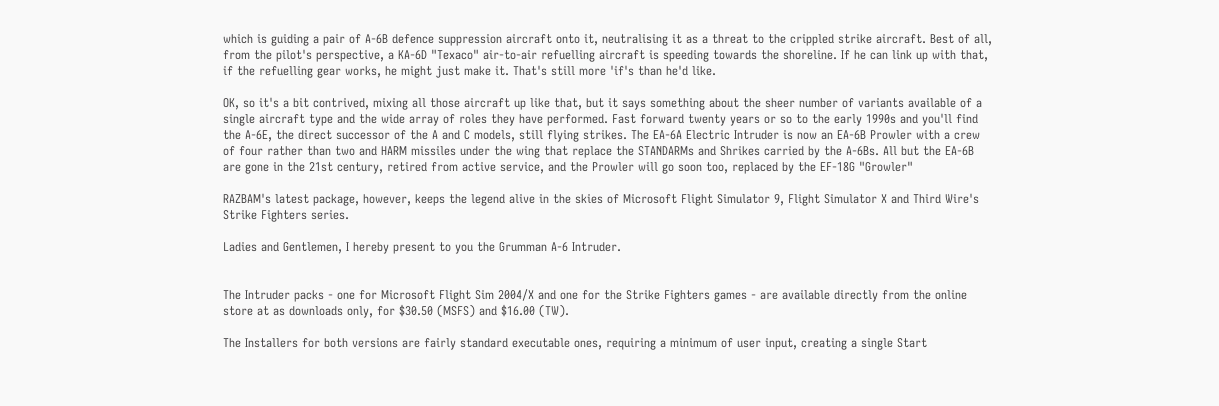which is guiding a pair of A-6B defence suppression aircraft onto it, neutralising it as a threat to the crippled strike aircraft. Best of all, from the pilot's perspective, a KA-6D "Texaco" air-to-air refuelling aircraft is speeding towards the shoreline. If he can link up with that, if the refuelling gear works, he might just make it. That's still more 'if's than he'd like.

OK, so it's a bit contrived, mixing all those aircraft up like that, but it says something about the sheer number of variants available of a single aircraft type and the wide array of roles they have performed. Fast forward twenty years or so to the early 1990s and you'll find the A-6E, the direct successor of the A and C models, still flying strikes. The EA-6A Electric Intruder is now an EA-6B Prowler with a crew of four rather than two and HARM missiles under the wing that replace the STANDARMs and Shrikes carried by the A-6Bs. All but the EA-6B are gone in the 21st century, retired from active service, and the Prowler will go soon too, replaced by the EF-18G "Growler"

RAZBAM's latest package, however, keeps the legend alive in the skies of Microsoft Flight Simulator 9, Flight Simulator X and Third Wire's Strike Fighters series.

Ladies and Gentlemen, I hereby present to you the Grumman A-6 Intruder.


The Intruder packs - one for Microsoft Flight Sim 2004/X and one for the Strike Fighters games - are available directly from the online store at as downloads only, for $30.50 (MSFS) and $16.00 (TW).

The Installers for both versions are fairly standard executable ones, requiring a minimum of user input, creating a single Start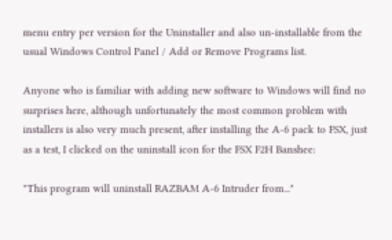menu entry per version for the Uninstaller and also un-installable from the usual Windows Control Panel / Add or Remove Programs list.

Anyone who is familiar with adding new software to Windows will find no surprises here, although unfortunately the most common problem with installers is also very much present, after installing the A-6 pack to FSX, just as a test, I clicked on the uninstall icon for the FSX F2H Banshee:

"This program will uninstall RAZBAM A-6 Intruder from..."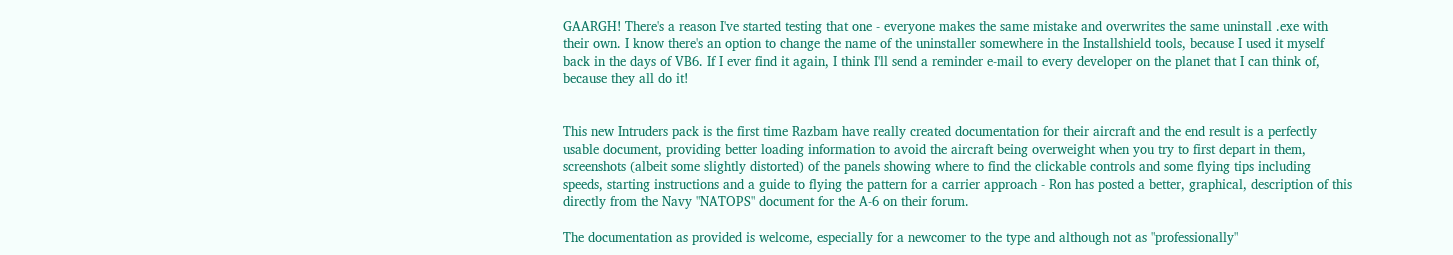GAARGH! There's a reason I've started testing that one - everyone makes the same mistake and overwrites the same uninstall .exe with their own. I know there's an option to change the name of the uninstaller somewhere in the Installshield tools, because I used it myself back in the days of VB6. If I ever find it again, I think I'll send a reminder e-mail to every developer on the planet that I can think of, because they all do it!


This new Intruders pack is the first time Razbam have really created documentation for their aircraft and the end result is a perfectly usable document, providing better loading information to avoid the aircraft being overweight when you try to first depart in them, screenshots (albeit some slightly distorted) of the panels showing where to find the clickable controls and some flying tips including speeds, starting instructions and a guide to flying the pattern for a carrier approach - Ron has posted a better, graphical, description of this directly from the Navy "NATOPS" document for the A-6 on their forum.

The documentation as provided is welcome, especially for a newcomer to the type and although not as "professionally"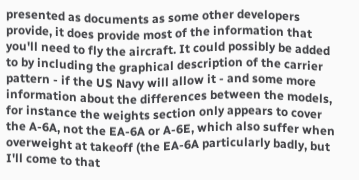presented as documents as some other developers provide, it does provide most of the information that you'll need to fly the aircraft. It could possibly be added to by including the graphical description of the carrier pattern - if the US Navy will allow it - and some more information about the differences between the models, for instance the weights section only appears to cover the A-6A, not the EA-6A or A-6E, which also suffer when overweight at takeoff (the EA-6A particularly badly, but I'll come to that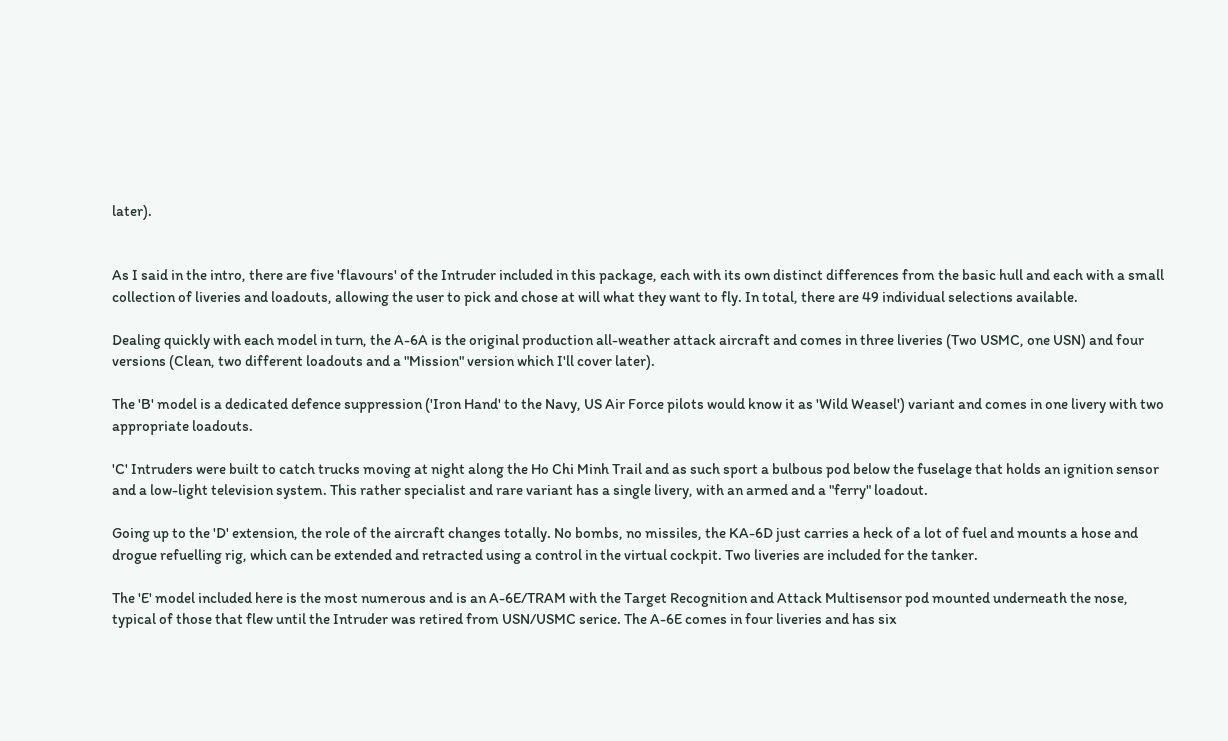later).


As I said in the intro, there are five 'flavours' of the Intruder included in this package, each with its own distinct differences from the basic hull and each with a small collection of liveries and loadouts, allowing the user to pick and chose at will what they want to fly. In total, there are 49 individual selections available.

Dealing quickly with each model in turn, the A-6A is the original production all-weather attack aircraft and comes in three liveries (Two USMC, one USN) and four versions (Clean, two different loadouts and a "Mission" version which I'll cover later).

The 'B' model is a dedicated defence suppression ('Iron Hand' to the Navy, US Air Force pilots would know it as 'Wild Weasel') variant and comes in one livery with two appropriate loadouts.

'C' Intruders were built to catch trucks moving at night along the Ho Chi Minh Trail and as such sport a bulbous pod below the fuselage that holds an ignition sensor and a low-light television system. This rather specialist and rare variant has a single livery, with an armed and a "ferry" loadout.

Going up to the 'D' extension, the role of the aircraft changes totally. No bombs, no missiles, the KA-6D just carries a heck of a lot of fuel and mounts a hose and drogue refuelling rig, which can be extended and retracted using a control in the virtual cockpit. Two liveries are included for the tanker.

The 'E' model included here is the most numerous and is an A-6E/TRAM with the Target Recognition and Attack Multisensor pod mounted underneath the nose, typical of those that flew until the Intruder was retired from USN/USMC serice. The A-6E comes in four liveries and has six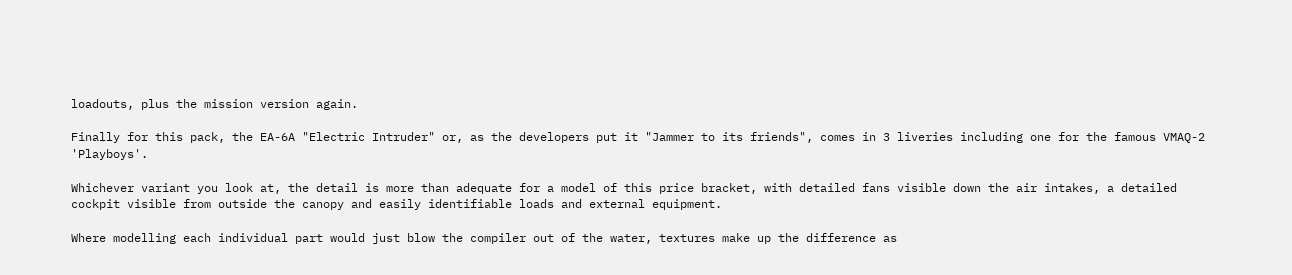loadouts, plus the mission version again.

Finally for this pack, the EA-6A "Electric Intruder" or, as the developers put it "Jammer to its friends", comes in 3 liveries including one for the famous VMAQ-2 'Playboys'.

Whichever variant you look at, the detail is more than adequate for a model of this price bracket, with detailed fans visible down the air intakes, a detailed cockpit visible from outside the canopy and easily identifiable loads and external equipment.

Where modelling each individual part would just blow the compiler out of the water, textures make up the difference as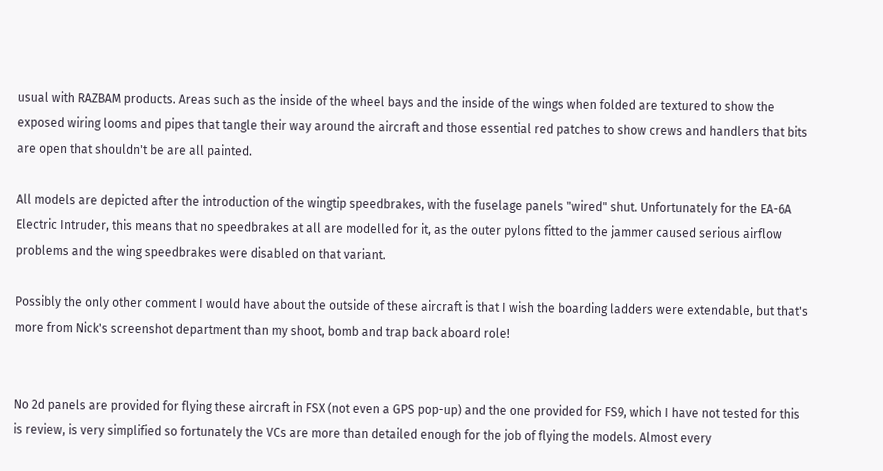usual with RAZBAM products. Areas such as the inside of the wheel bays and the inside of the wings when folded are textured to show the exposed wiring looms and pipes that tangle their way around the aircraft and those essential red patches to show crews and handlers that bits are open that shouldn't be are all painted.

All models are depicted after the introduction of the wingtip speedbrakes, with the fuselage panels "wired" shut. Unfortunately for the EA-6A Electric Intruder, this means that no speedbrakes at all are modelled for it, as the outer pylons fitted to the jammer caused serious airflow problems and the wing speedbrakes were disabled on that variant.

Possibly the only other comment I would have about the outside of these aircraft is that I wish the boarding ladders were extendable, but that's more from Nick's screenshot department than my shoot, bomb and trap back aboard role!


No 2d panels are provided for flying these aircraft in FSX (not even a GPS pop-up) and the one provided for FS9, which I have not tested for this is review, is very simplified so fortunately the VCs are more than detailed enough for the job of flying the models. Almost every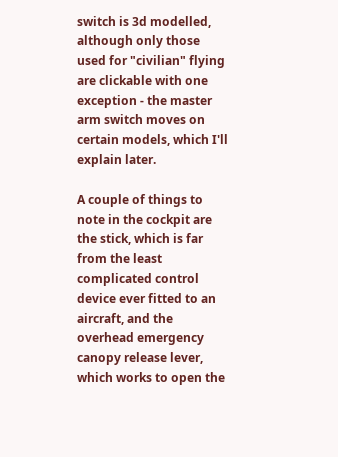switch is 3d modelled, although only those used for "civilian" flying are clickable with one exception - the master arm switch moves on certain models, which I'll explain later.

A couple of things to note in the cockpit are the stick, which is far from the least complicated control device ever fitted to an aircraft, and the overhead emergency canopy release lever, which works to open the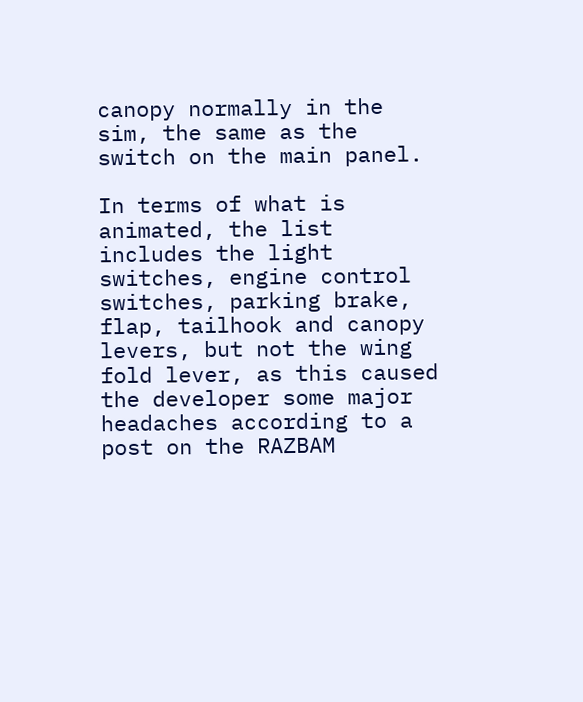canopy normally in the sim, the same as the switch on the main panel.

In terms of what is animated, the list includes the light switches, engine control switches, parking brake, flap, tailhook and canopy levers, but not the wing fold lever, as this caused the developer some major headaches according to a post on the RAZBAM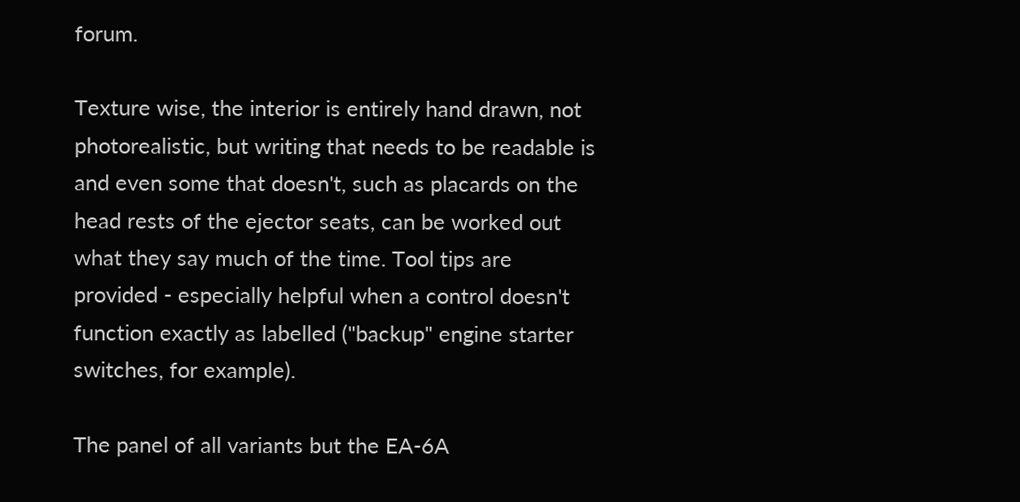forum.

Texture wise, the interior is entirely hand drawn, not photorealistic, but writing that needs to be readable is and even some that doesn't, such as placards on the head rests of the ejector seats, can be worked out what they say much of the time. Tool tips are provided - especially helpful when a control doesn't function exactly as labelled ("backup" engine starter switches, for example).

The panel of all variants but the EA-6A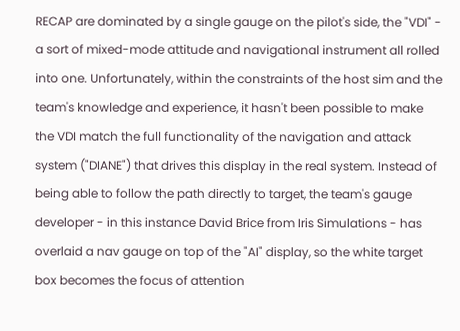RECAP are dominated by a single gauge on the pilot's side, the "VDI" - a sort of mixed-mode attitude and navigational instrument all rolled into one. Unfortunately, within the constraints of the host sim and the team's knowledge and experience, it hasn't been possible to make the VDI match the full functionality of the navigation and attack system ("DIANE") that drives this display in the real system. Instead of being able to follow the path directly to target, the team's gauge developer - in this instance David Brice from Iris Simulations - has overlaid a nav gauge on top of the "AI" display, so the white target box becomes the focus of attention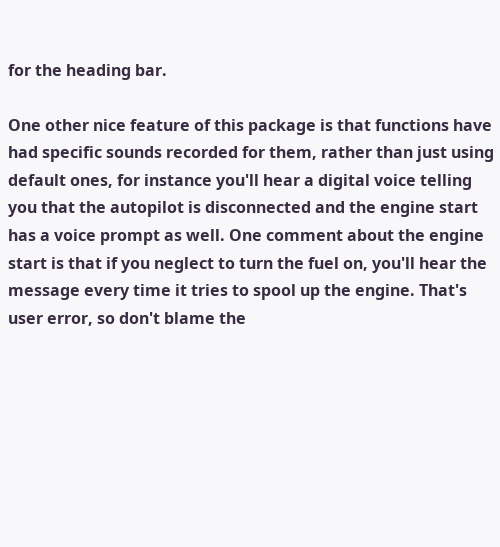for the heading bar.

One other nice feature of this package is that functions have had specific sounds recorded for them, rather than just using default ones, for instance you'll hear a digital voice telling you that the autopilot is disconnected and the engine start has a voice prompt as well. One comment about the engine start is that if you neglect to turn the fuel on, you'll hear the message every time it tries to spool up the engine. That's user error, so don't blame the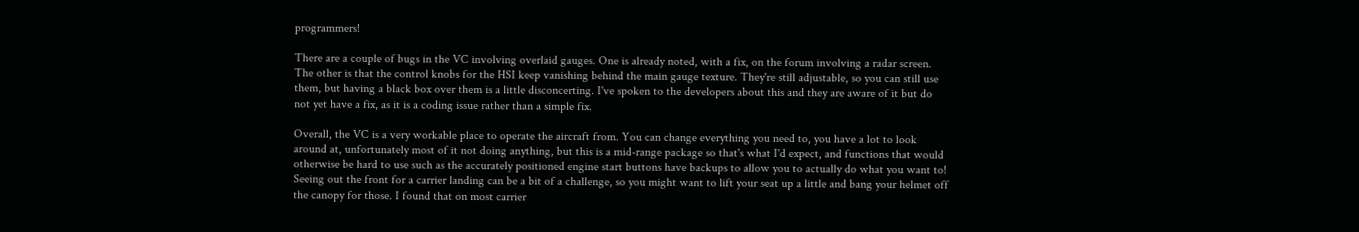programmers!

There are a couple of bugs in the VC involving overlaid gauges. One is already noted, with a fix, on the forum involving a radar screen. The other is that the control knobs for the HSI keep vanishing behind the main gauge texture. They're still adjustable, so you can still use them, but having a black box over them is a little disconcerting. I've spoken to the developers about this and they are aware of it but do not yet have a fix, as it is a coding issue rather than a simple fix.

Overall, the VC is a very workable place to operate the aircraft from. You can change everything you need to, you have a lot to look around at, unfortunately most of it not doing anything, but this is a mid-range package so that's what I'd expect, and functions that would otherwise be hard to use such as the accurately positioned engine start buttons have backups to allow you to actually do what you want to! Seeing out the front for a carrier landing can be a bit of a challenge, so you might want to lift your seat up a little and bang your helmet off the canopy for those. I found that on most carrier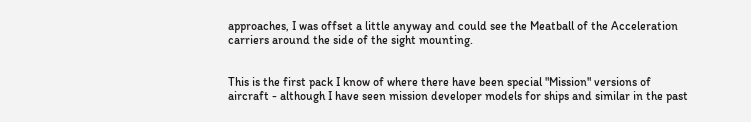approaches, I was offset a little anyway and could see the Meatball of the Acceleration carriers around the side of the sight mounting.


This is the first pack I know of where there have been special "Mission" versions of aircraft - although I have seen mission developer models for ships and similar in the past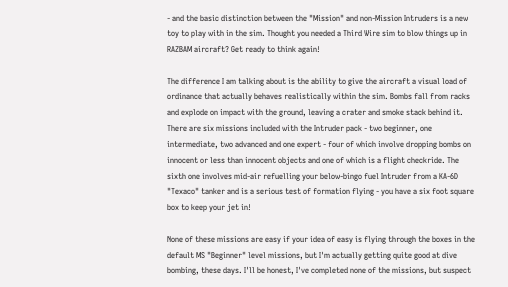- and the basic distinction between the "Mission" and non-Mission Intruders is a new toy to play with in the sim. Thought you needed a Third Wire sim to blow things up in RAZBAM aircraft? Get ready to think again!

The difference I am talking about is the ability to give the aircraft a visual load of ordinance that actually behaves realistically within the sim. Bombs fall from racks and explode on impact with the ground, leaving a crater and smoke stack behind it. There are six missions included with the Intruder pack - two beginner, one intermediate, two advanced and one expert - four of which involve dropping bombs on innocent or less than innocent objects and one of which is a flight checkride. The sixth one involves mid-air refuelling your below-bingo fuel Intruder from a KA-6D "Texaco" tanker and is a serious test of formation flying - you have a six foot square box to keep your jet in!

None of these missions are easy if your idea of easy is flying through the boxes in the default MS "Beginner" level missions, but I'm actually getting quite good at dive bombing, these days. I'll be honest, I've completed none of the missions, but suspect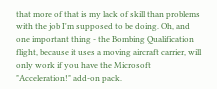that more of that is my lack of skill than problems with the job I'm supposed to be doing. Oh, and one important thing - the Bombing Qualification flight, because it uses a moving aircraft carrier, will only work if you have the Microsoft "Acceleration!" add-on pack.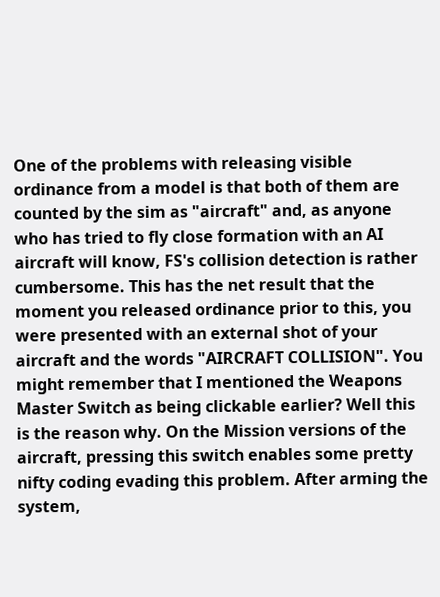One of the problems with releasing visible ordinance from a model is that both of them are counted by the sim as "aircraft" and, as anyone who has tried to fly close formation with an AI aircraft will know, FS's collision detection is rather cumbersome. This has the net result that the moment you released ordinance prior to this, you were presented with an external shot of your aircraft and the words "AIRCRAFT COLLISION". You might remember that I mentioned the Weapons Master Switch as being clickable earlier? Well this is the reason why. On the Mission versions of the aircraft, pressing this switch enables some pretty nifty coding evading this problem. After arming the system,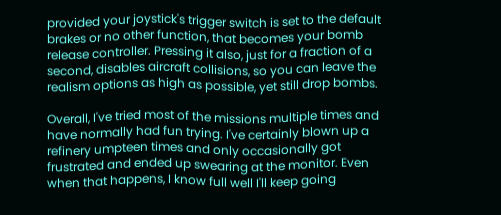provided your joystick's trigger switch is set to the default brakes or no other function, that becomes your bomb release controller. Pressing it also, just for a fraction of a second, disables aircraft collisions, so you can leave the realism options as high as possible, yet still drop bombs.

Overall, I've tried most of the missions multiple times and have normally had fun trying. I've certainly blown up a refinery umpteen times and only occasionally got frustrated and ended up swearing at the monitor. Even when that happens, I know full well I'll keep going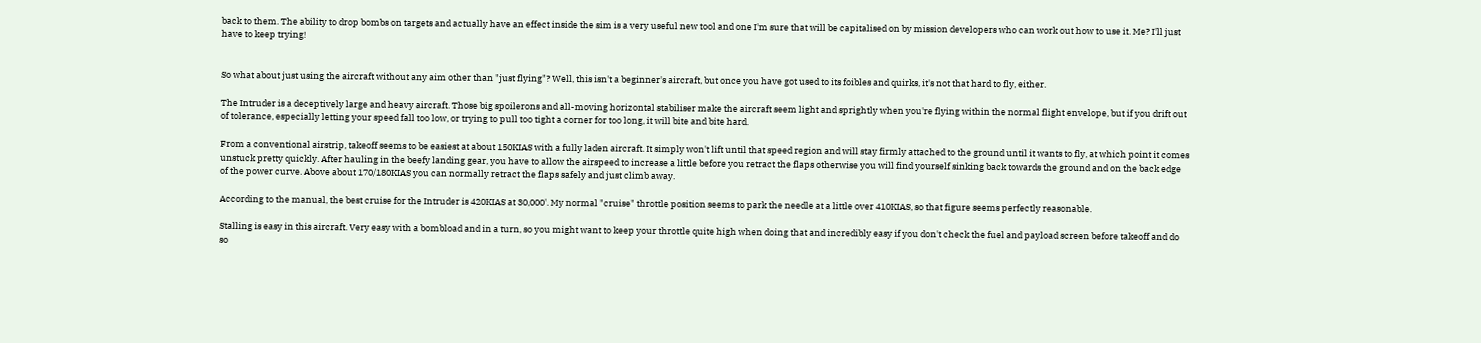back to them. The ability to drop bombs on targets and actually have an effect inside the sim is a very useful new tool and one I'm sure that will be capitalised on by mission developers who can work out how to use it. Me? I'll just have to keep trying!


So what about just using the aircraft without any aim other than "just flying"? Well, this isn't a beginner's aircraft, but once you have got used to its foibles and quirks, it's not that hard to fly, either.

The Intruder is a deceptively large and heavy aircraft. Those big spoilerons and all-moving horizontal stabiliser make the aircraft seem light and sprightly when you're flying within the normal flight envelope, but if you drift out of tolerance, especially letting your speed fall too low, or trying to pull too tight a corner for too long, it will bite and bite hard.

From a conventional airstrip, takeoff seems to be easiest at about 150KIAS with a fully laden aircraft. It simply won't lift until that speed region and will stay firmly attached to the ground until it wants to fly, at which point it comes unstuck pretty quickly. After hauling in the beefy landing gear, you have to allow the airspeed to increase a little before you retract the flaps otherwise you will find yourself sinking back towards the ground and on the back edge of the power curve. Above about 170/180KIAS you can normally retract the flaps safely and just climb away.

According to the manual, the best cruise for the Intruder is 420KIAS at 30,000'. My normal "cruise" throttle position seems to park the needle at a little over 410KIAS, so that figure seems perfectly reasonable.

Stalling is easy in this aircraft. Very easy with a bombload and in a turn, so you might want to keep your throttle quite high when doing that and incredibly easy if you don't check the fuel and payload screen before takeoff and do so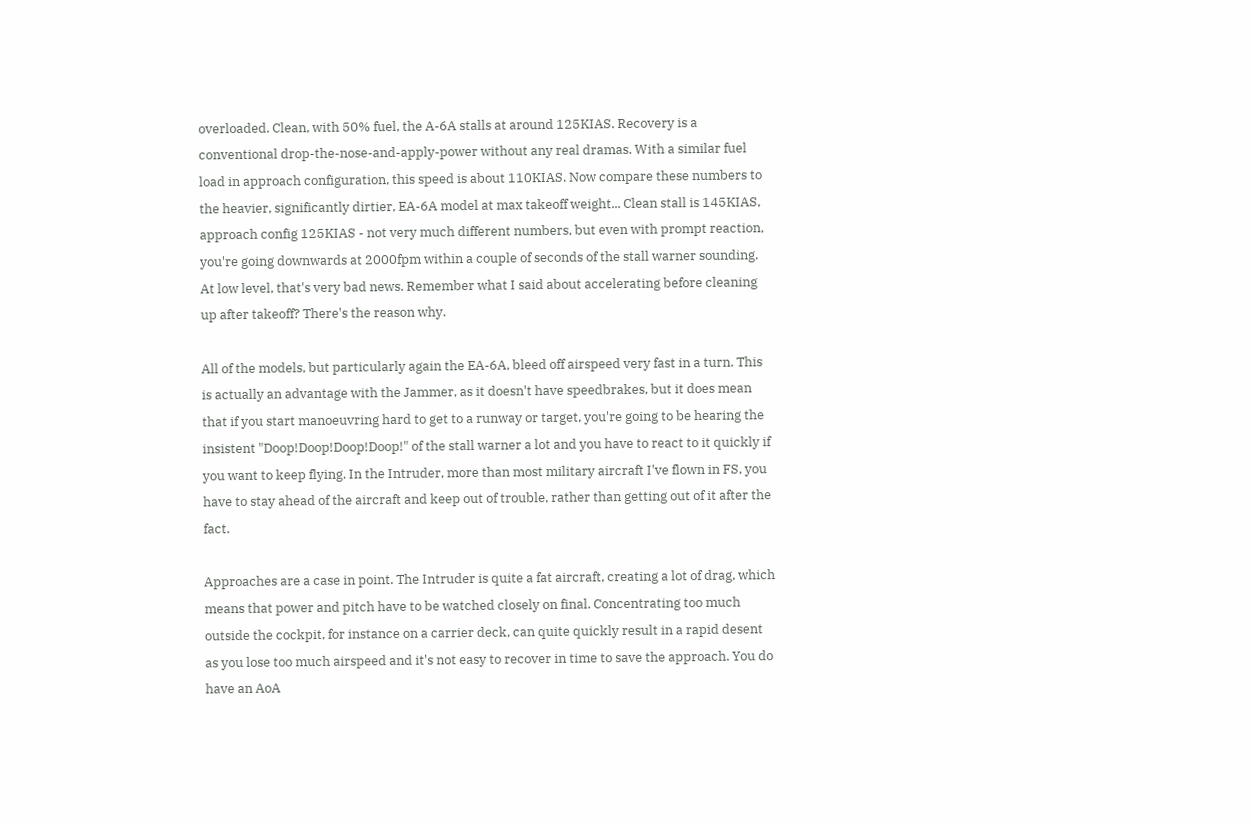overloaded. Clean, with 50% fuel, the A-6A stalls at around 125KIAS. Recovery is a conventional drop-the-nose-and-apply-power without any real dramas. With a similar fuel load in approach configuration, this speed is about 110KIAS. Now compare these numbers to the heavier, significantly dirtier, EA-6A model at max takeoff weight... Clean stall is 145KIAS, approach config 125KIAS - not very much different numbers, but even with prompt reaction, you're going downwards at 2000fpm within a couple of seconds of the stall warner sounding. At low level, that's very bad news. Remember what I said about accelerating before cleaning up after takeoff? There's the reason why.

All of the models, but particularly again the EA-6A, bleed off airspeed very fast in a turn. This is actually an advantage with the Jammer, as it doesn't have speedbrakes, but it does mean that if you start manoeuvring hard to get to a runway or target, you're going to be hearing the insistent "Doop!Doop!Doop!Doop!" of the stall warner a lot and you have to react to it quickly if you want to keep flying. In the Intruder, more than most military aircraft I've flown in FS, you have to stay ahead of the aircraft and keep out of trouble, rather than getting out of it after the fact.

Approaches are a case in point. The Intruder is quite a fat aircraft, creating a lot of drag, which means that power and pitch have to be watched closely on final. Concentrating too much outside the cockpit, for instance on a carrier deck, can quite quickly result in a rapid desent as you lose too much airspeed and it's not easy to recover in time to save the approach. You do have an AoA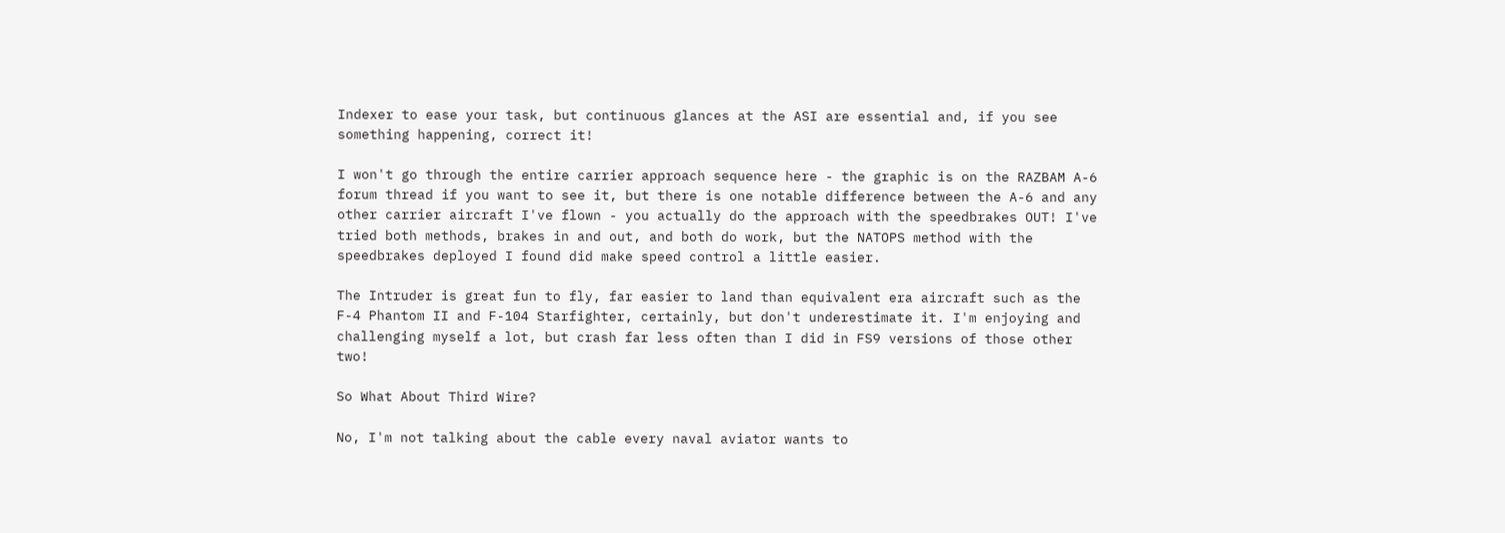Indexer to ease your task, but continuous glances at the ASI are essential and, if you see something happening, correct it!

I won't go through the entire carrier approach sequence here - the graphic is on the RAZBAM A-6 forum thread if you want to see it, but there is one notable difference between the A-6 and any other carrier aircraft I've flown - you actually do the approach with the speedbrakes OUT! I've tried both methods, brakes in and out, and both do work, but the NATOPS method with the speedbrakes deployed I found did make speed control a little easier.

The Intruder is great fun to fly, far easier to land than equivalent era aircraft such as the F-4 Phantom II and F-104 Starfighter, certainly, but don't underestimate it. I'm enjoying and challenging myself a lot, but crash far less often than I did in FS9 versions of those other two!

So What About Third Wire?

No, I'm not talking about the cable every naval aviator wants to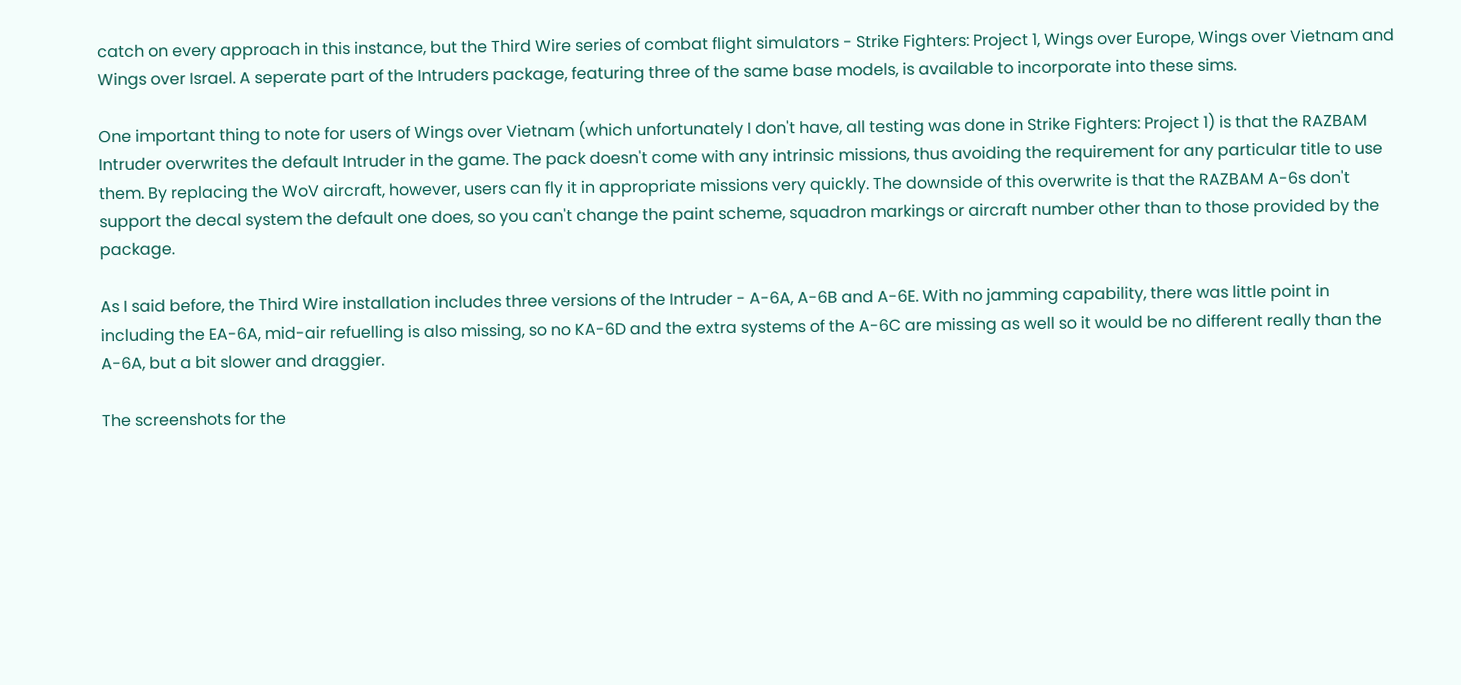catch on every approach in this instance, but the Third Wire series of combat flight simulators - Strike Fighters: Project 1, Wings over Europe, Wings over Vietnam and Wings over Israel. A seperate part of the Intruders package, featuring three of the same base models, is available to incorporate into these sims.

One important thing to note for users of Wings over Vietnam (which unfortunately I don't have, all testing was done in Strike Fighters: Project 1) is that the RAZBAM Intruder overwrites the default Intruder in the game. The pack doesn't come with any intrinsic missions, thus avoiding the requirement for any particular title to use them. By replacing the WoV aircraft, however, users can fly it in appropriate missions very quickly. The downside of this overwrite is that the RAZBAM A-6s don't support the decal system the default one does, so you can't change the paint scheme, squadron markings or aircraft number other than to those provided by the package.

As I said before, the Third Wire installation includes three versions of the Intruder - A-6A, A-6B and A-6E. With no jamming capability, there was little point in including the EA-6A, mid-air refuelling is also missing, so no KA-6D and the extra systems of the A-6C are missing as well so it would be no different really than the A-6A, but a bit slower and draggier.

The screenshots for the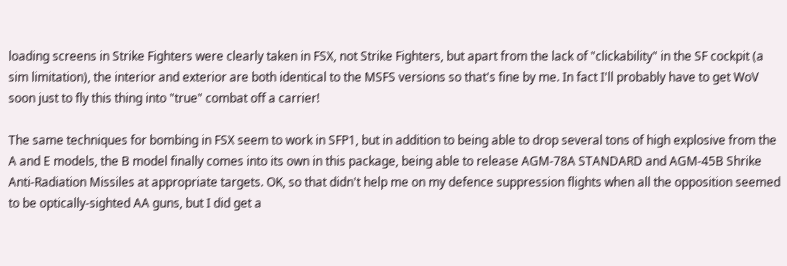loading screens in Strike Fighters were clearly taken in FSX, not Strike Fighters, but apart from the lack of "clickability" in the SF cockpit (a sim limitation), the interior and exterior are both identical to the MSFS versions so that's fine by me. In fact I'll probably have to get WoV soon just to fly this thing into "true" combat off a carrier!

The same techniques for bombing in FSX seem to work in SFP1, but in addition to being able to drop several tons of high explosive from the A and E models, the B model finally comes into its own in this package, being able to release AGM-78A STANDARD and AGM-45B Shrike Anti-Radiation Missiles at appropriate targets. OK, so that didn't help me on my defence suppression flights when all the opposition seemed to be optically-sighted AA guns, but I did get a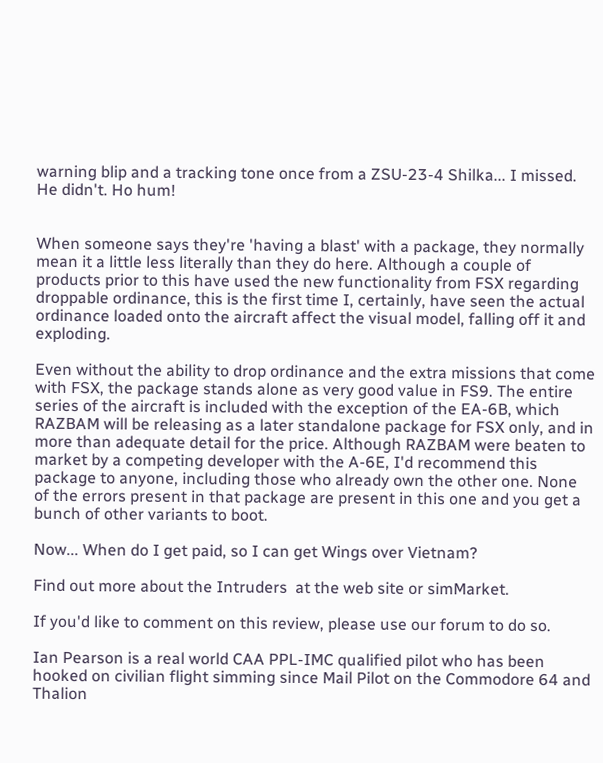warning blip and a tracking tone once from a ZSU-23-4 Shilka... I missed. He didn't. Ho hum!


When someone says they're 'having a blast' with a package, they normally mean it a little less literally than they do here. Although a couple of products prior to this have used the new functionality from FSX regarding droppable ordinance, this is the first time I, certainly, have seen the actual ordinance loaded onto the aircraft affect the visual model, falling off it and exploding.

Even without the ability to drop ordinance and the extra missions that come with FSX, the package stands alone as very good value in FS9. The entire series of the aircraft is included with the exception of the EA-6B, which RAZBAM will be releasing as a later standalone package for FSX only, and in more than adequate detail for the price. Although RAZBAM were beaten to market by a competing developer with the A-6E, I'd recommend this package to anyone, including those who already own the other one. None of the errors present in that package are present in this one and you get a bunch of other variants to boot.

Now... When do I get paid, so I can get Wings over Vietnam?

Find out more about the Intruders  at the web site or simMarket.

If you'd like to comment on this review, please use our forum to do so.

Ian Pearson is a real world CAA PPL-IMC qualified pilot who has been hooked on civilian flight simming since Mail Pilot on the Commodore 64 and Thalion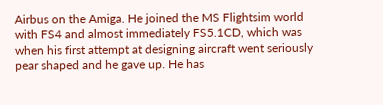Airbus on the Amiga. He joined the MS Flightsim world with FS4 and almost immediately FS5.1CD, which was when his first attempt at designing aircraft went seriously pear shaped and he gave up. He has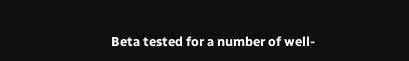Beta tested for a number of well-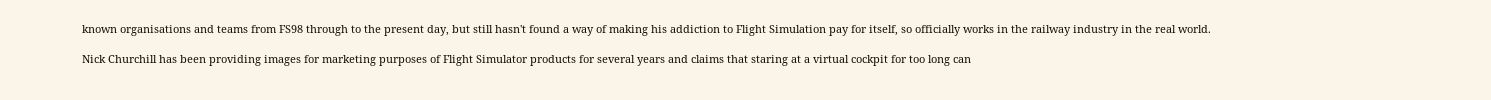known organisations and teams from FS98 through to the present day, but still hasn't found a way of making his addiction to Flight Simulation pay for itself, so officially works in the railway industry in the real world.

Nick Churchill has been providing images for marketing purposes of Flight Simulator products for several years and claims that staring at a virtual cockpit for too long can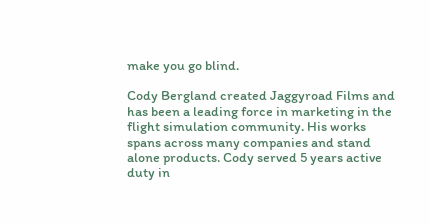make you go blind.

Cody Bergland created Jaggyroad Films and has been a leading force in marketing in the flight simulation community. His works spans across many companies and stand alone products. Cody served 5 years active duty in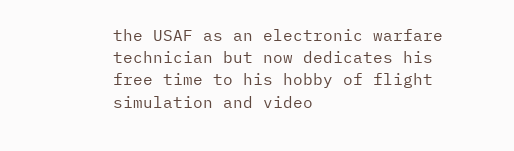the USAF as an electronic warfare technician but now dedicates his free time to his hobby of flight simulation and video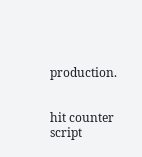production.


hit counter script